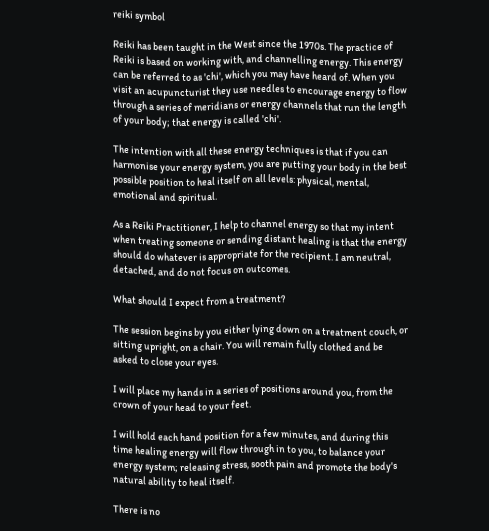reiki symbol

Reiki has been taught in the West since the 1970s. The practice of Reiki is based on working with, and channelling energy. This energy can be referred to as 'chi', which you may have heard of. When you visit an acupuncturist they use needles to encourage energy to flow through a series of meridians or energy channels that run the length of your body; that energy is called 'chi'.

The intention with all these energy techniques is that if you can harmonise your energy system, you are putting your body in the best possible position to heal itself on all levels: physical, mental, emotional and spiritual.

As a Reiki Practitioner, I help to channel energy so that my intent when treating someone or sending distant healing is that the energy should do whatever is appropriate for the recipient. I am neutral, detached, and do not focus on outcomes.

What should I expect from a treatment?

The session begins by you either lying down on a treatment couch, or sitting upright, on a chair. You will remain fully clothed and be asked to close your eyes.

I will place my hands in a series of positions around you, from the crown of your head to your feet.

I will hold each hand position for a few minutes, and during this time healing energy will flow through in to you, to balance your energy system; releasing stress, sooth pain and promote the body's natural ability to heal itself.

There is no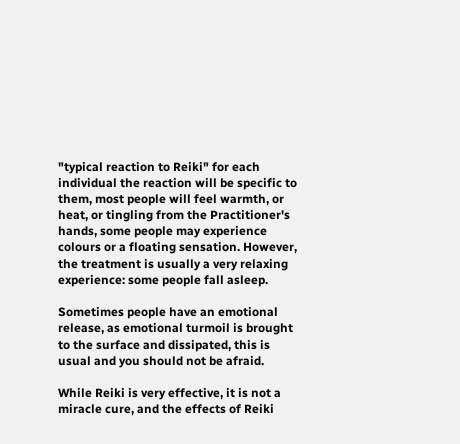"typical reaction to Reiki" for each individual the reaction will be specific to them, most people will feel warmth, or heat, or tingling from the Practitioner's hands, some people may experience colours or a floating sensation. However, the treatment is usually a very relaxing experience: some people fall asleep.

Sometimes people have an emotional release, as emotional turmoil is brought to the surface and dissipated, this is usual and you should not be afraid.

While Reiki is very effective, it is not a miracle cure, and the effects of Reiki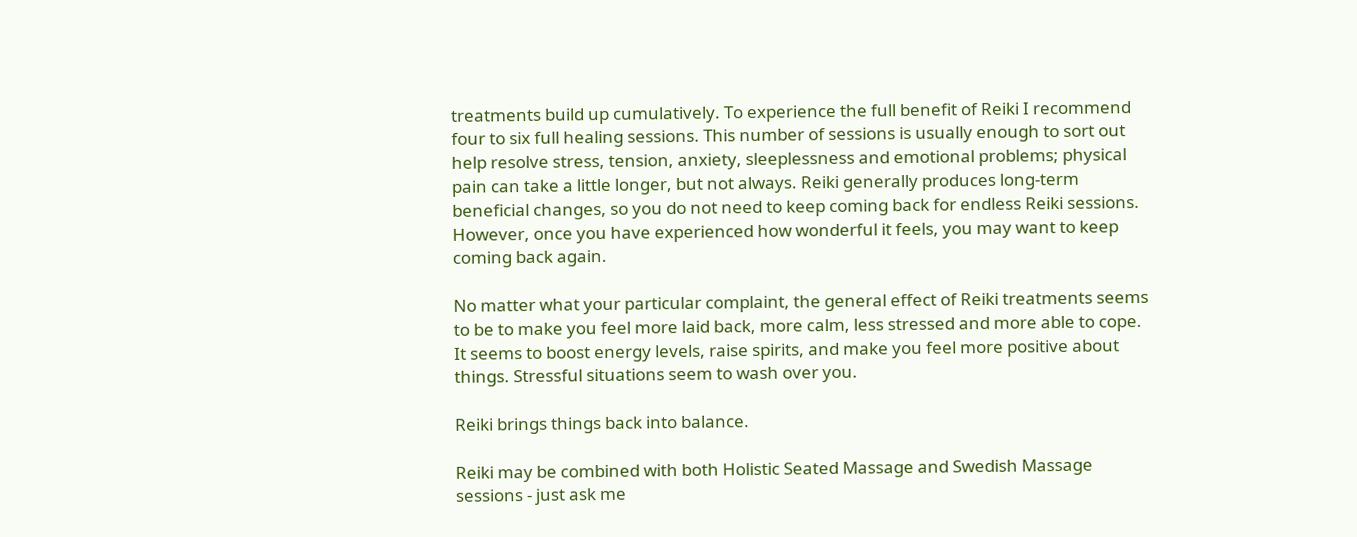treatments build up cumulatively. To experience the full benefit of Reiki I recommend four to six full healing sessions. This number of sessions is usually enough to sort out help resolve stress, tension, anxiety, sleeplessness and emotional problems; physical pain can take a little longer, but not always. Reiki generally produces long-term beneficial changes, so you do not need to keep coming back for endless Reiki sessions. However, once you have experienced how wonderful it feels, you may want to keep coming back again.

No matter what your particular complaint, the general effect of Reiki treatments seems to be to make you feel more laid back, more calm, less stressed and more able to cope. It seems to boost energy levels, raise spirits, and make you feel more positive about things. Stressful situations seem to wash over you.

Reiki brings things back into balance.

Reiki may be combined with both Holistic Seated Massage and Swedish Massage sessions - just ask me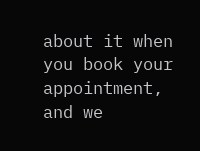about it when you book your appointment, and we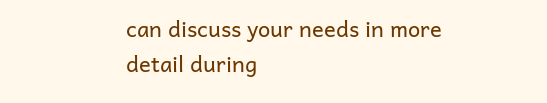can discuss your needs in more detail during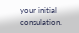your initial consulation.